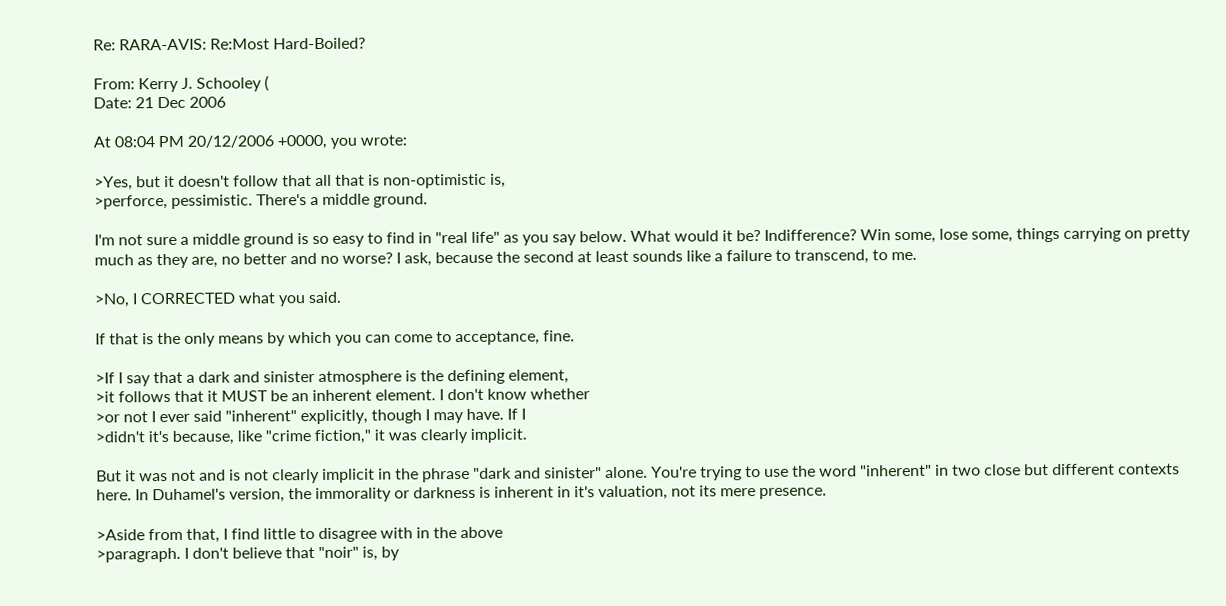Re: RARA-AVIS: Re:Most Hard-Boiled?

From: Kerry J. Schooley (
Date: 21 Dec 2006

At 08:04 PM 20/12/2006 +0000, you wrote:

>Yes, but it doesn't follow that all that is non-optimistic is,
>perforce, pessimistic. There's a middle ground.

I'm not sure a middle ground is so easy to find in "real life" as you say below. What would it be? Indifference? Win some, lose some, things carrying on pretty much as they are, no better and no worse? I ask, because the second at least sounds like a failure to transcend, to me.

>No, I CORRECTED what you said.

If that is the only means by which you can come to acceptance, fine.

>If I say that a dark and sinister atmosphere is the defining element,
>it follows that it MUST be an inherent element. I don't know whether
>or not I ever said "inherent" explicitly, though I may have. If I
>didn't it's because, like "crime fiction," it was clearly implicit.

But it was not and is not clearly implicit in the phrase "dark and sinister" alone. You're trying to use the word "inherent" in two close but different contexts here. In Duhamel's version, the immorality or darkness is inherent in it's valuation, not its mere presence.

>Aside from that, I find little to disagree with in the above
>paragraph. I don't believe that "noir" is, by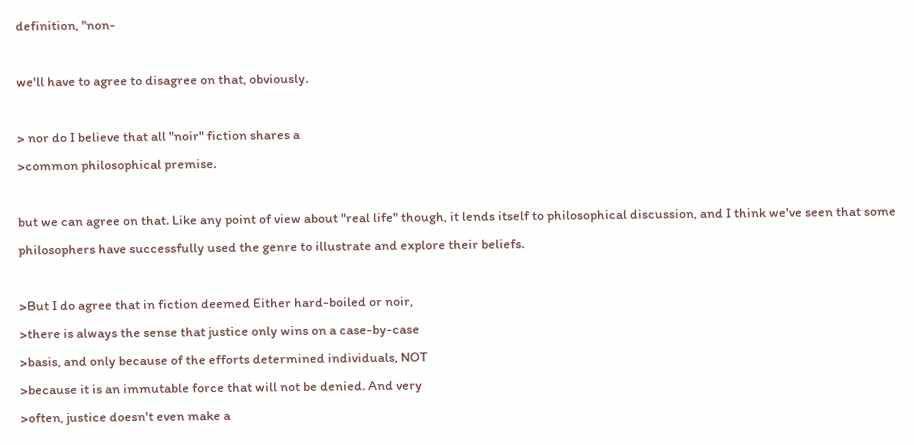definition, "non-

we'll have to agree to disagree on that, obviously.

> nor do I believe that all "noir" fiction shares a
>common philosophical premise.

but we can agree on that. Like any point of view about "real life" though, it lends itself to philosophical discussion, and I think we've seen that some philosophers have successfully used the genre to illustrate and explore their beliefs.

>But I do agree that in fiction deemed Either hard-boiled or noir,
>there is always the sense that justice only wins on a case-by-case
>basis, and only because of the efforts determined individuals, NOT
>because it is an immutable force that will not be denied. And very
>often, justice doesn't even make a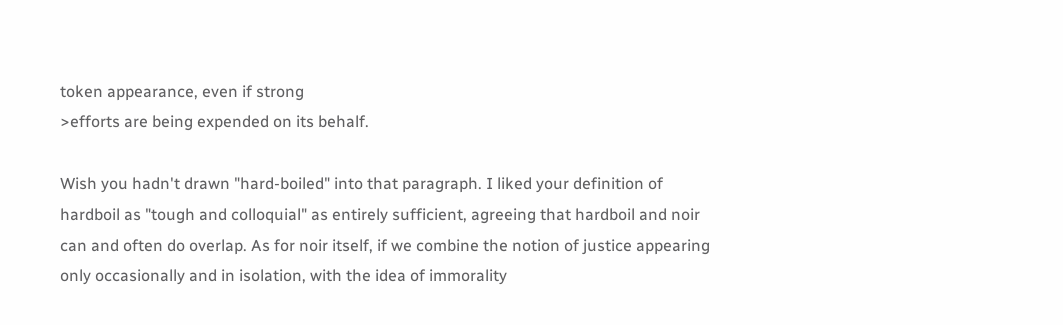token appearance, even if strong
>efforts are being expended on its behalf.

Wish you hadn't drawn "hard-boiled" into that paragraph. I liked your definition of hardboil as "tough and colloquial" as entirely sufficient, agreeing that hardboil and noir can and often do overlap. As for noir itself, if we combine the notion of justice appearing only occasionally and in isolation, with the idea of immorality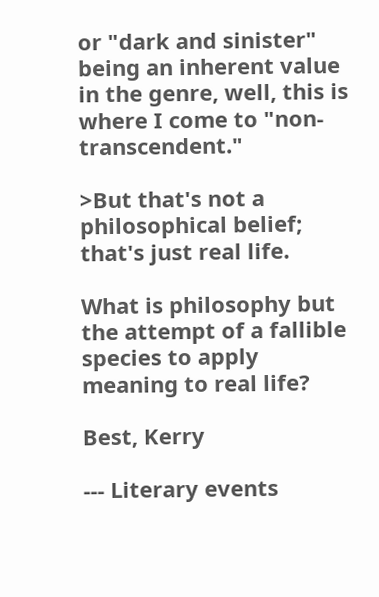or "dark and sinister" being an inherent value in the genre, well, this is where I come to "non-transcendent."

>But that's not a philosophical belief; that's just real life.

What is philosophy but the attempt of a fallible species to apply meaning to real life?

Best, Kerry

--- Literary events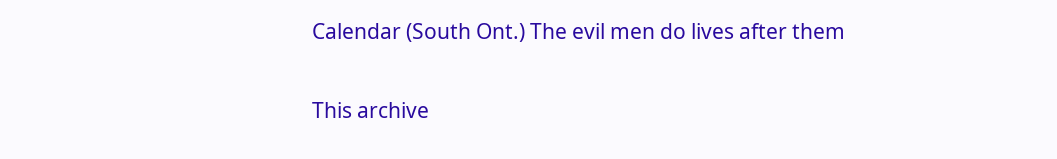Calendar (South Ont.) The evil men do lives after them

This archive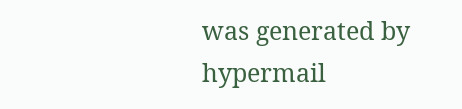was generated by hypermail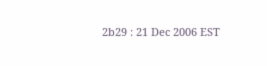2b29 : 21 Dec 2006 EST